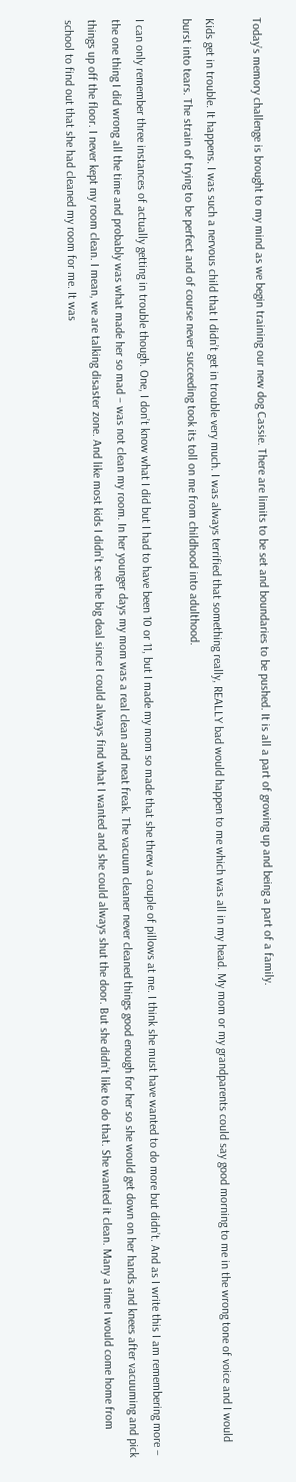Today’s memory challenge is brought to my mind as we begin training our new dog Cassie. There are limits to be set and boundaries to be pushed. It is all a part of growing up and being a part of a family.

Kids get in trouble. It happens. I was such a nervous child that I didn’t get in trouble very much. I was always terrified that something really, REALLY bad would happen to me which was all in my head. My mom or my grandparents could say good morning to me in the wrong tone of voice and I would burst into tears. The strain of trying to be perfect and of course never succeeding took its toll on me from childhood into adulthood.

I can only remember three instances of actually getting in trouble though. One, I don’t know what I did but I had to have been 10 or 11, but I made my mom so made that she threw a couple of pillows at me. I think she must have wanted to do more but didn’t. And as I write this I am remembering more – the one thing I did wrong all the time and probably was what made her so mad – was not clean my room. In her younger days my mom was a real clean and neat freak. The vacuum cleaner never cleaned things good enough for her so she would get down on her hands and knees after vacuuming and pick things up off the floor. I never kept my room clean. I mean, we are talking disaster zone. And like most kids I didn’t see the big deal since I could always find what I wanted and she could always shut the door. But she didn’t like to do that. She wanted it clean. Many a time I would come home from school to find out that she had cleaned my room for me. It was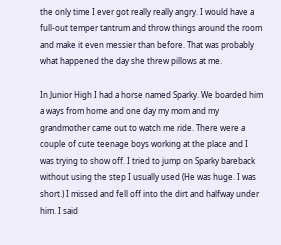the only time I ever got really really angry. I would have a full-out temper tantrum and throw things around the room and make it even messier than before. That was probably what happened the day she threw pillows at me.

In Junior High I had a horse named Sparky. We boarded him a ways from home and one day my mom and my grandmother came out to watch me ride. There were a couple of cute teenage boys working at the place and I was trying to show off. I tried to jump on Sparky bareback without using the step I usually used (He was huge. I was short.) I missed and fell off into the dirt and halfway under him. I said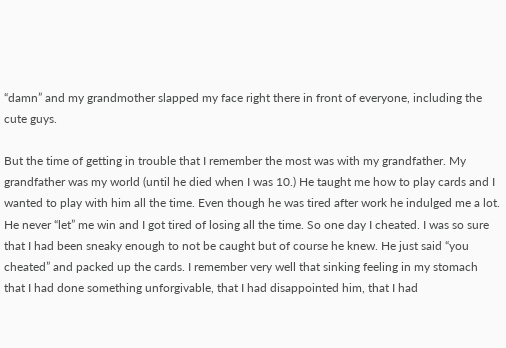“damn” and my grandmother slapped my face right there in front of everyone, including the cute guys.

But the time of getting in trouble that I remember the most was with my grandfather. My grandfather was my world (until he died when I was 10.) He taught me how to play cards and I wanted to play with him all the time. Even though he was tired after work he indulged me a lot. He never “let” me win and I got tired of losing all the time. So one day I cheated. I was so sure that I had been sneaky enough to not be caught but of course he knew. He just said “you cheated” and packed up the cards. I remember very well that sinking feeling in my stomach that I had done something unforgivable, that I had disappointed him, that I had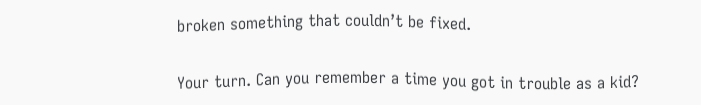broken something that couldn’t be fixed.

Your turn. Can you remember a time you got in trouble as a kid?